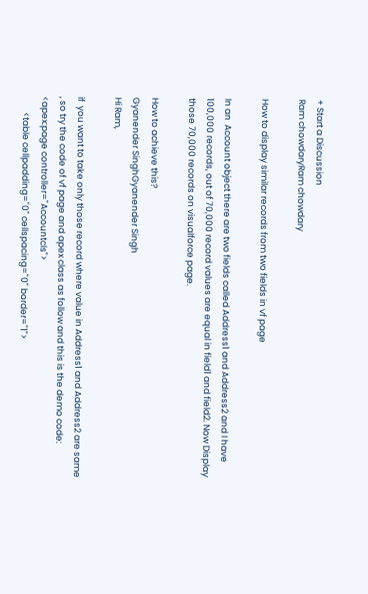+ Start a Discussion
Ram chowdaryRam chowdary

How to display similar records from two fields in vf page

In an  Account object there are two fields called Address1 and Address2 and I have 100,000 records, out of 70,000 record values are equal in field1 and field2. Now Display those 70,000 records on visualforce page.

How to achieve this?
Gyanender SinghGyanender Singh
Hi Ram,

if  you want to take only those record where value in Address1 and Address2 are same , so try the code of vf page and apex class as follow and this is the demo code:
<apex:page controller="Accountcls">
        <table cellpadding="0" cellspacing="0" border="1">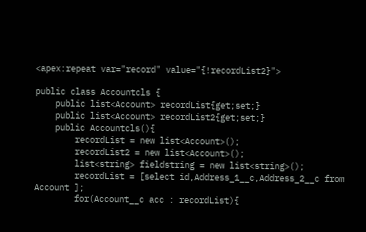<apex:repeat var="record" value="{!recordList2}">

public class Accountcls {
    public list<Account> recordList{get;set;}
    public list<Account> recordList2{get;set;}
    public Accountcls(){
        recordList = new list<Account>();
        recordList2 = new list<Account>();
        list<string> fieldstring = new list<string>();
        recordList = [select id,Address_1__c,Address_2__c from Account ];
        for(Account__c acc : recordList){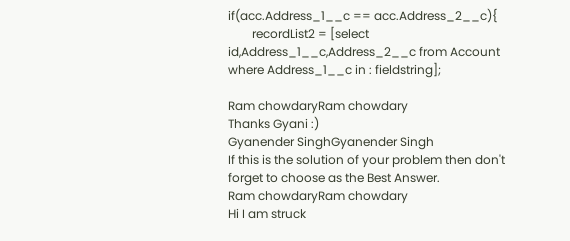if(acc.Address_1__c == acc.Address_2__c){
        recordList2 = [select id,Address_1__c,Address_2__c from Account where Address_1__c in : fieldstring];

Ram chowdaryRam chowdary
Thanks Gyani :)
Gyanender SinghGyanender Singh
If this is the solution of your problem then don't forget to choose as the Best Answer.
Ram chowdaryRam chowdary
Hi I am struck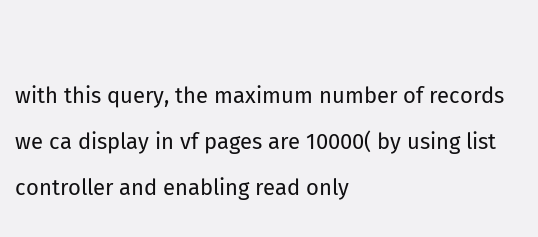with this query, the maximum number of records we ca display in vf pages are 10000( by using list controller and enabling read only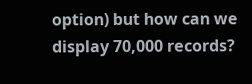option) but how can we display 70,000 records?